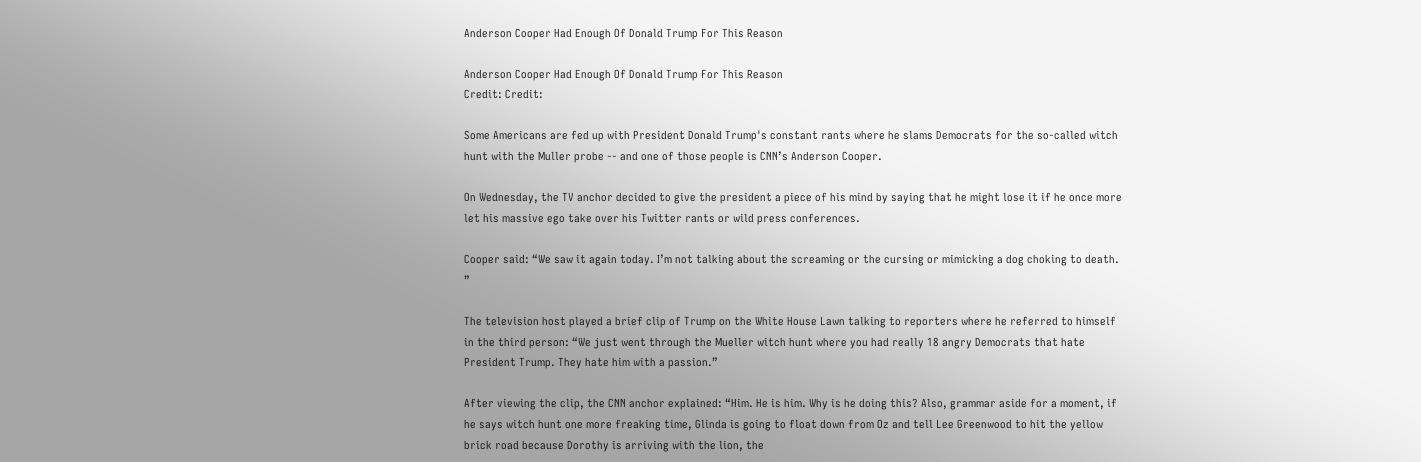Anderson Cooper Had Enough Of Donald Trump For This Reason

Anderson Cooper Had Enough Of Donald Trump For This Reason
Credit: Credit:

Some Americans are fed up with President Donald Trump's constant rants where he slams Democrats for the so-called witch hunt with the Muller probe -- and one of those people is CNN’s Anderson Cooper.

On Wednesday, the TV anchor decided to give the president a piece of his mind by saying that he might lose it if he once more let his massive ego take over his Twitter rants or wild press conferences.

Cooper said: “We saw it again today. I’m not talking about the screaming or the cursing or mimicking a dog choking to death. ”

The television host played a brief clip of Trump on the White House Lawn talking to reporters where he referred to himself in the third person: “We just went through the Mueller witch hunt where you had really 18 angry Democrats that hate President Trump. They hate him with a passion.”

After viewing the clip, the CNN anchor explained: “Him. He is him. Why is he doing this? Also, grammar aside for a moment, if he says witch hunt one more freaking time, Glinda is going to float down from Oz and tell Lee Greenwood to hit the yellow brick road because Dorothy is arriving with the lion, the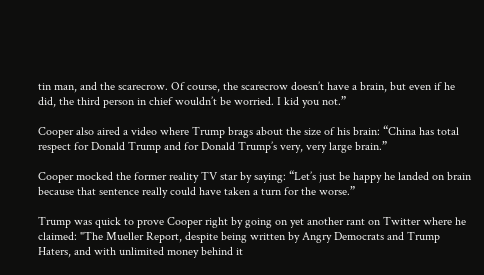tin man, and the scarecrow. Of course, the scarecrow doesn’t have a brain, but even if he did, the third person in chief wouldn’t be worried. I kid you not.”

Cooper also aired a video where Trump brags about the size of his brain: “China has total respect for Donald Trump and for Donald Trump’s very, very large brain.”

Cooper mocked the former reality TV star by saying: “Let’s just be happy he landed on brain because that sentence really could have taken a turn for the worse.”

Trump was quick to prove Cooper right by going on yet another rant on Twitter where he claimed: "The Mueller Report, despite being written by Angry Democrats and Trump Haters, and with unlimited money behind it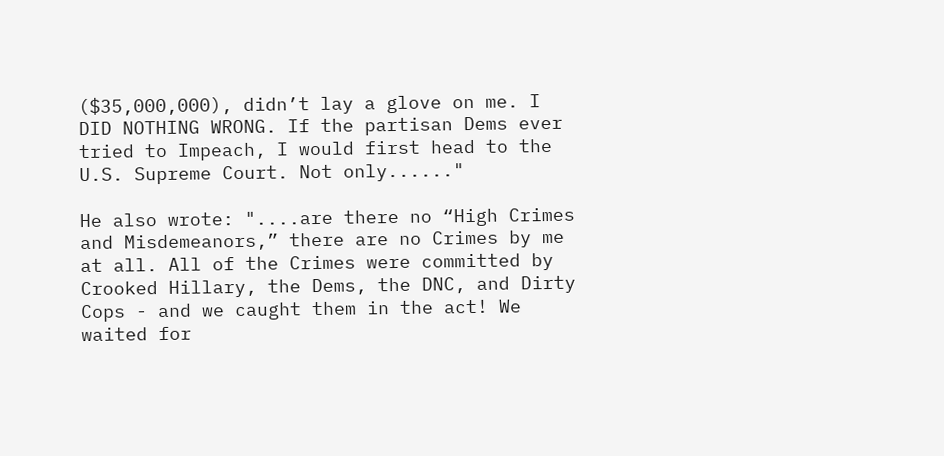($35,000,000), didn’t lay a glove on me. I DID NOTHING WRONG. If the partisan Dems ever tried to Impeach, I would first head to the U.S. Supreme Court. Not only......"

He also wrote: "....are there no “High Crimes and Misdemeanors,” there are no Crimes by me at all. All of the Crimes were committed by Crooked Hillary, the Dems, the DNC, and Dirty Cops - and we caught them in the act! We waited for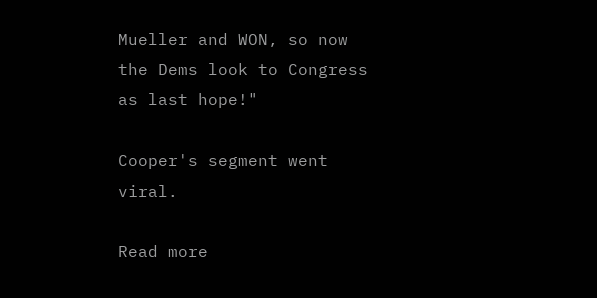Mueller and WON, so now the Dems look to Congress as last hope!"

Cooper's segment went viral.

Read more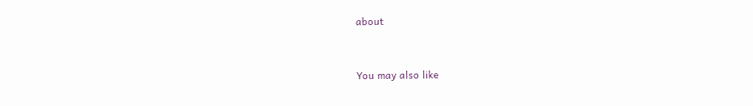about


You may also like